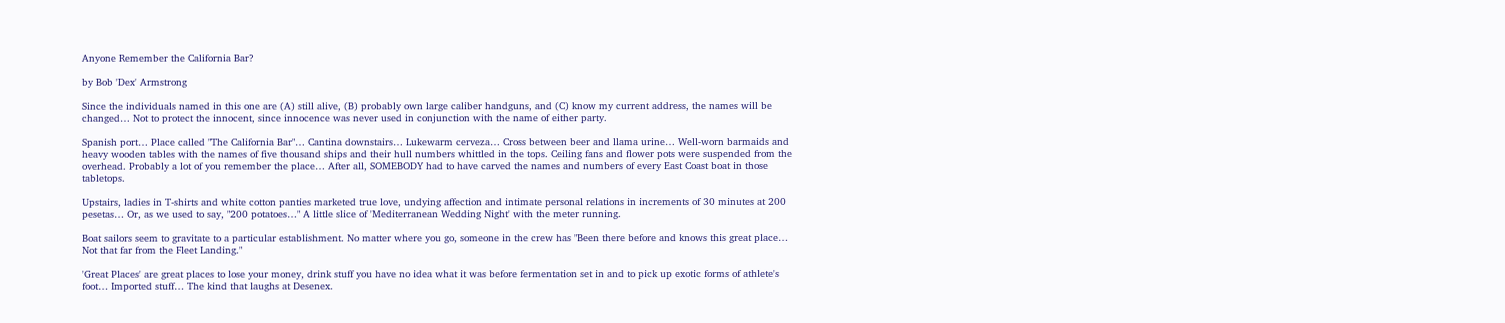Anyone Remember the California Bar?

by Bob 'Dex' Armstrong

Since the individuals named in this one are (A) still alive, (B) probably own large caliber handguns, and (C) know my current address, the names will be changed… Not to protect the innocent, since innocence was never used in conjunction with the name of either party.

Spanish port… Place called "The California Bar"… Cantina downstairs… Lukewarm cerveza… Cross between beer and llama urine… Well-worn barmaids and heavy wooden tables with the names of five thousand ships and their hull numbers whittled in the tops. Ceiling fans and flower pots were suspended from the overhead. Probably a lot of you remember the place… After all, SOMEBODY had to have carved the names and numbers of every East Coast boat in those tabletops.

Upstairs, ladies in T-shirts and white cotton panties marketed true love, undying affection and intimate personal relations in increments of 30 minutes at 200 pesetas… Or, as we used to say, "200 potatoes…" A little slice of 'Mediterranean Wedding Night' with the meter running.

Boat sailors seem to gravitate to a particular establishment. No matter where you go, someone in the crew has "Been there before and knows this great place… Not that far from the Fleet Landing."

'Great Places' are great places to lose your money, drink stuff you have no idea what it was before fermentation set in and to pick up exotic forms of athlete's foot… Imported stuff… The kind that laughs at Desenex.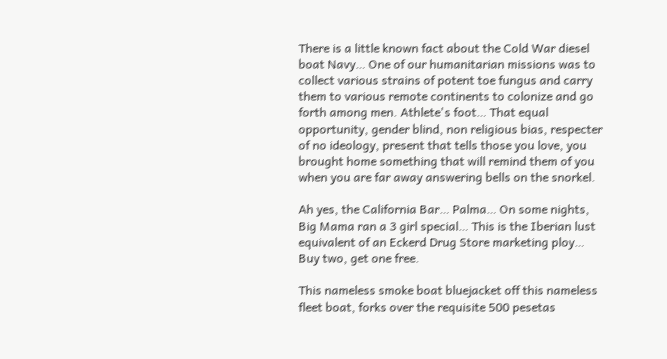There is a little known fact about the Cold War diesel boat Navy… One of our humanitarian missions was to collect various strains of potent toe fungus and carry them to various remote continents to colonize and go forth among men. Athlete's foot… That equal opportunity, gender blind, non religious bias, respecter of no ideology, present that tells those you love, you brought home something that will remind them of you when you are far away answering bells on the snorkel.

Ah yes, the California Bar… Palma… On some nights, Big Mama ran a 3 girl special… This is the Iberian lust equivalent of an Eckerd Drug Store marketing ploy… Buy two, get one free.

This nameless smoke boat bluejacket off this nameless fleet boat, forks over the requisite 500 pesetas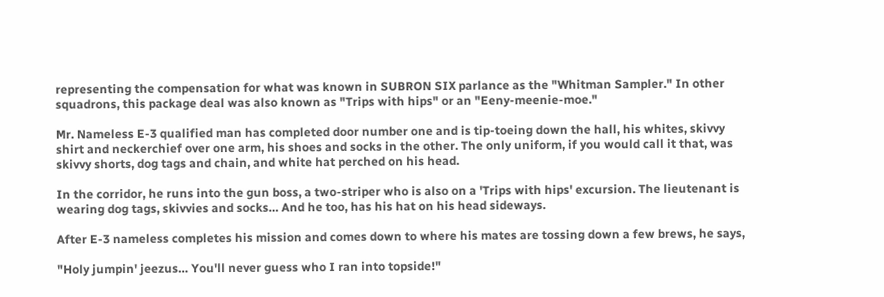representing the compensation for what was known in SUBRON SIX parlance as the "Whitman Sampler." In other squadrons, this package deal was also known as "Trips with hips" or an "Eeny-meenie-moe."

Mr. Nameless E-3 qualified man has completed door number one and is tip-toeing down the hall, his whites, skivvy shirt and neckerchief over one arm, his shoes and socks in the other. The only uniform, if you would call it that, was skivvy shorts, dog tags and chain, and white hat perched on his head.

In the corridor, he runs into the gun boss, a two-striper who is also on a 'Trips with hips' excursion. The lieutenant is wearing dog tags, skivvies and socks… And he too, has his hat on his head sideways.

After E-3 nameless completes his mission and comes down to where his mates are tossing down a few brews, he says,

"Holy jumpin' jeezus… You'll never guess who I ran into topside!"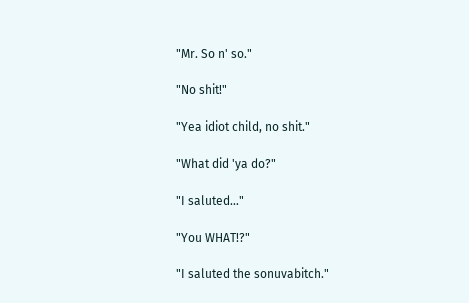"Mr. So n' so."

"No shit!"

"Yea idiot child, no shit."

"What did 'ya do?"

"I saluted…"

"You WHAT!?"

"I saluted the sonuvabitch."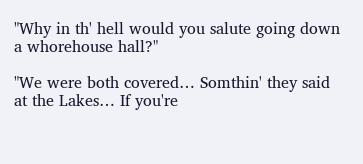"Why in th' hell would you salute going down a whorehouse hall?"

"We were both covered… Somthin' they said at the Lakes… If you're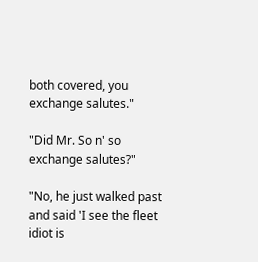both covered, you exchange salutes."

"Did Mr. So n' so exchange salutes?"

"No, he just walked past and said 'I see the fleet idiot is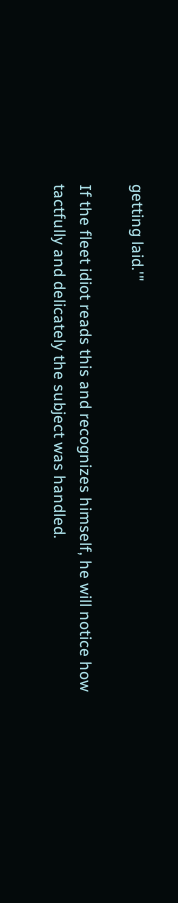getting laid.'"

If the fleet idiot reads this and recognizes himself, he will notice how tactfully and delicately the subject was handled.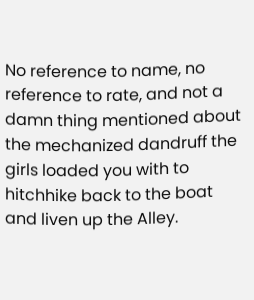No reference to name, no reference to rate, and not a damn thing mentioned about the mechanized dandruff the girls loaded you with to hitchhike back to the boat and liven up the Alley.